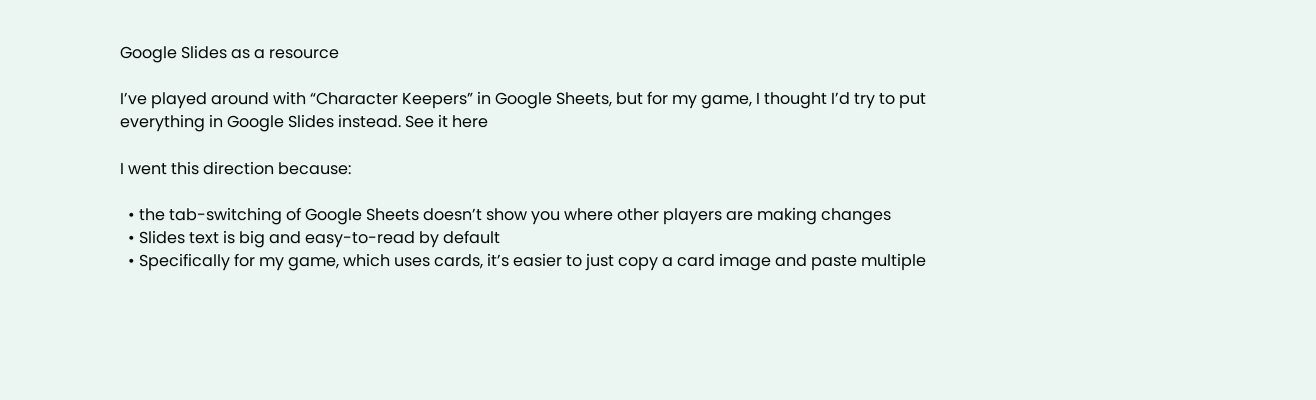Google Slides as a resource

I’ve played around with “Character Keepers” in Google Sheets, but for my game, I thought I’d try to put everything in Google Slides instead. See it here

I went this direction because:

  • the tab-switching of Google Sheets doesn’t show you where other players are making changes
  • Slides text is big and easy-to-read by default
  • Specifically for my game, which uses cards, it’s easier to just copy a card image and paste multiple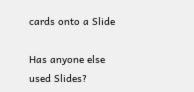cards onto a Slide

Has anyone else used Slides?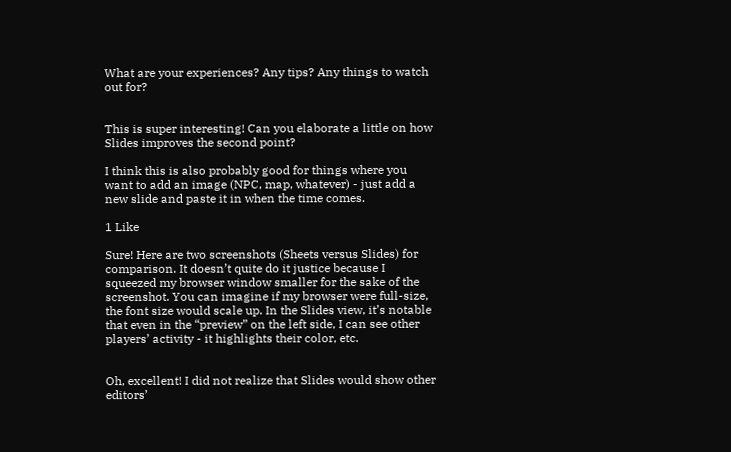What are your experiences? Any tips? Any things to watch out for?


This is super interesting! Can you elaborate a little on how Slides improves the second point?

I think this is also probably good for things where you want to add an image (NPC, map, whatever) - just add a new slide and paste it in when the time comes.

1 Like

Sure! Here are two screenshots (Sheets versus Slides) for comparison. It doesn’t quite do it justice because I squeezed my browser window smaller for the sake of the screenshot. You can imagine if my browser were full-size, the font size would scale up. In the Slides view, it’s notable that even in the “preview” on the left side, I can see other players’ activity - it highlights their color, etc.


Oh, excellent! I did not realize that Slides would show other editors’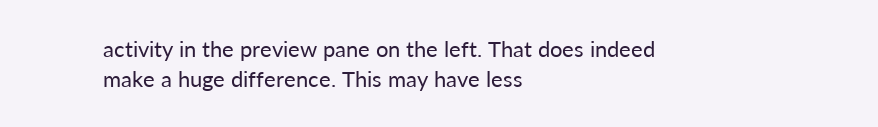activity in the preview pane on the left. That does indeed make a huge difference. This may have less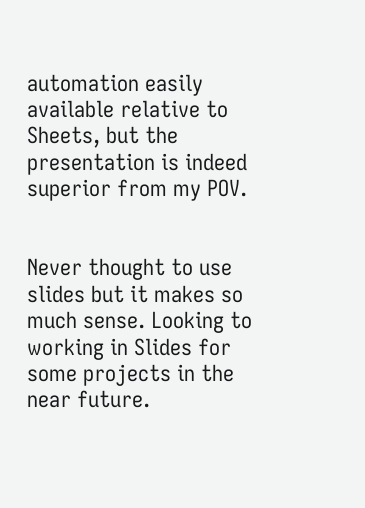automation easily available relative to Sheets, but the presentation is indeed superior from my POV.


Never thought to use slides but it makes so much sense. Looking to working in Slides for some projects in the near future.